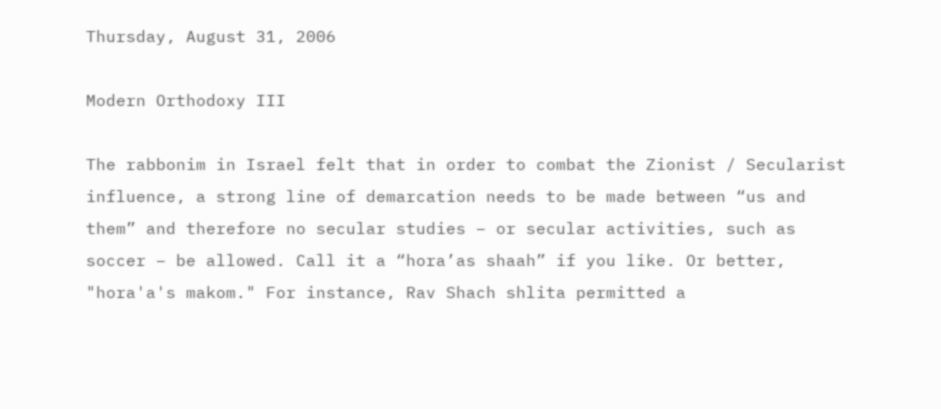Thursday, August 31, 2006

Modern Orthodoxy III

The rabbonim in Israel felt that in order to combat the Zionist / Secularist influence, a strong line of demarcation needs to be made between “us and them” and therefore no secular studies – or secular activities, such as soccer – be allowed. Call it a “hora’as shaah” if you like. Or better, "hora'a's makom." For instance, Rav Shach shlita permitted a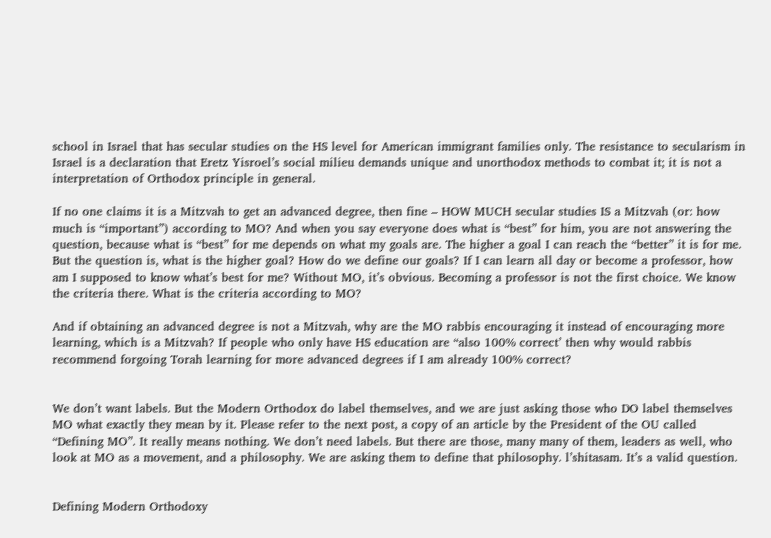school in Israel that has secular studies on the HS level for American immigrant families only. The resistance to secularism in Israel is a declaration that Eretz Yisroel’s social milieu demands unique and unorthodox methods to combat it; it is not a interpretation of Orthodox principle in general.

If no one claims it is a Mitzvah to get an advanced degree, then fine – HOW MUCH secular studies IS a Mitzvah (or: how much is “important”) according to MO? And when you say everyone does what is “best” for him, you are not answering the question, because what is “best” for me depends on what my goals are. The higher a goal I can reach the “better” it is for me. But the question is, what is the higher goal? How do we define our goals? If I can learn all day or become a professor, how am I supposed to know what’s best for me? Without MO, it’s obvious. Becoming a professor is not the first choice. We know the criteria there. What is the criteria according to MO?

And if obtaining an advanced degree is not a Mitzvah, why are the MO rabbis encouraging it instead of encouraging more learning, which is a Mitzvah? If people who only have HS education are “also 100% correct’ then why would rabbis recommend forgoing Torah learning for more advanced degrees if I am already 100% correct?


We don’t want labels. But the Modern Orthodox do label themselves, and we are just asking those who DO label themselves MO what exactly they mean by it. Please refer to the next post, a copy of an article by the President of the OU called “Defining MO”. It really means nothing. We don’t need labels. But there are those, many many of them, leaders as well, who look at MO as a movement, and a philosophy. We are asking them to define that philosophy. l’shitasam. It’s a valid question.


Defining Modern Orthodoxy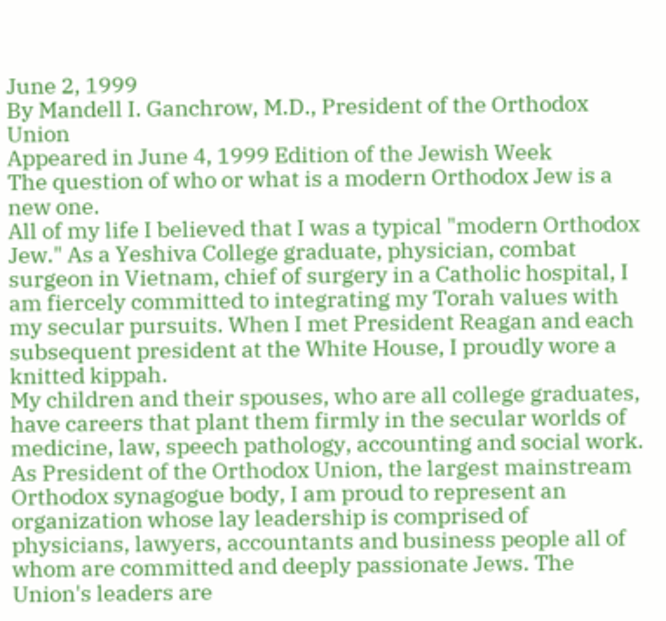June 2, 1999
By Mandell I. Ganchrow, M.D., President of the Orthodox Union
Appeared in June 4, 1999 Edition of the Jewish Week
The question of who or what is a modern Orthodox Jew is a new one.
All of my life I believed that I was a typical "modern Orthodox Jew." As a Yeshiva College graduate, physician, combat surgeon in Vietnam, chief of surgery in a Catholic hospital, I am fiercely committed to integrating my Torah values with my secular pursuits. When I met President Reagan and each subsequent president at the White House, I proudly wore a knitted kippah.
My children and their spouses, who are all college graduates, have careers that plant them firmly in the secular worlds of medicine, law, speech pathology, accounting and social work.
As President of the Orthodox Union, the largest mainstream Orthodox synagogue body, I am proud to represent an organization whose lay leadership is comprised of physicians, lawyers, accountants and business people all of whom are committed and deeply passionate Jews. The Union's leaders are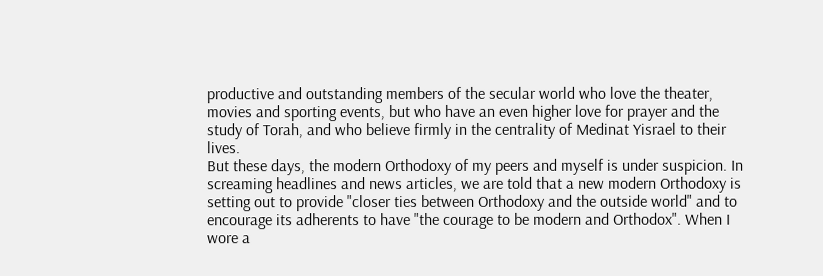productive and outstanding members of the secular world who love the theater, movies and sporting events, but who have an even higher love for prayer and the study of Torah, and who believe firmly in the centrality of Medinat Yisrael to their lives.
But these days, the modern Orthodoxy of my peers and myself is under suspicion. In screaming headlines and news articles, we are told that a new modern Orthodoxy is setting out to provide "closer ties between Orthodoxy and the outside world" and to encourage its adherents to have "the courage to be modern and Orthodox". When I wore a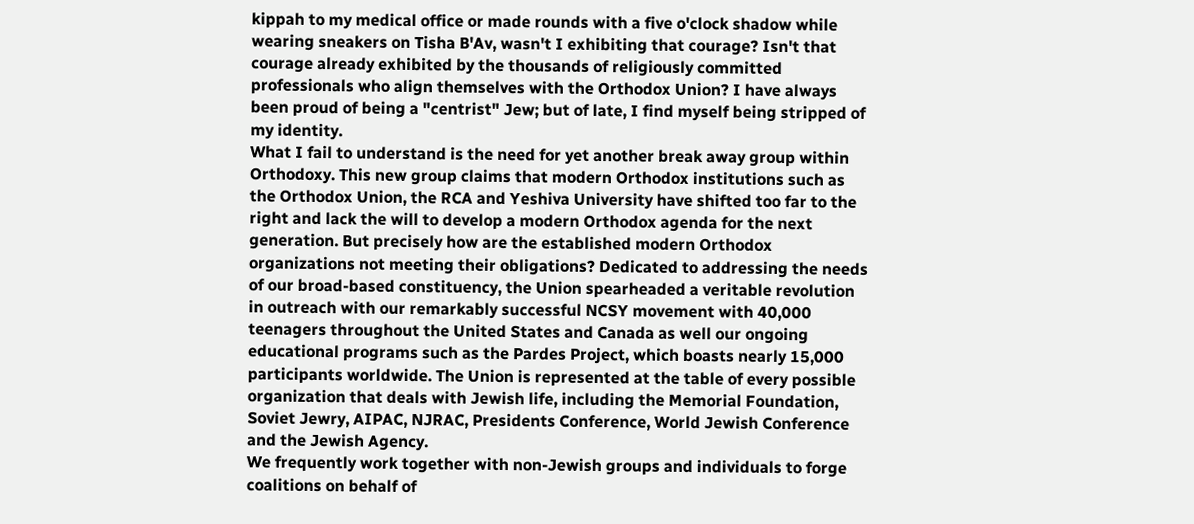kippah to my medical office or made rounds with a five o'clock shadow while wearing sneakers on Tisha B'Av, wasn't I exhibiting that courage? Isn't that courage already exhibited by the thousands of religiously committed professionals who align themselves with the Orthodox Union? I have always been proud of being a "centrist" Jew; but of late, I find myself being stripped of my identity.
What I fail to understand is the need for yet another break away group within Orthodoxy. This new group claims that modern Orthodox institutions such as the Orthodox Union, the RCA and Yeshiva University have shifted too far to the right and lack the will to develop a modern Orthodox agenda for the next generation. But precisely how are the established modern Orthodox organizations not meeting their obligations? Dedicated to addressing the needs of our broad-based constituency, the Union spearheaded a veritable revolution in outreach with our remarkably successful NCSY movement with 40,000 teenagers throughout the United States and Canada as well our ongoing educational programs such as the Pardes Project, which boasts nearly 15,000 participants worldwide. The Union is represented at the table of every possible organization that deals with Jewish life, including the Memorial Foundation, Soviet Jewry, AIPAC, NJRAC, Presidents Conference, World Jewish Conference and the Jewish Agency.
We frequently work together with non-Jewish groups and individuals to forge coalitions on behalf of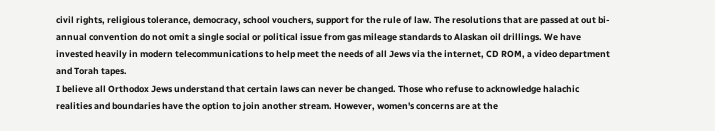civil rights, religious tolerance, democracy, school vouchers, support for the rule of law. The resolutions that are passed at out bi-annual convention do not omit a single social or political issue from gas mileage standards to Alaskan oil drillings. We have invested heavily in modern telecommunications to help meet the needs of all Jews via the internet, CD ROM, a video department and Torah tapes.
I believe all Orthodox Jews understand that certain laws can never be changed. Those who refuse to acknowledge halachic realities and boundaries have the option to join another stream. However, women's concerns are at the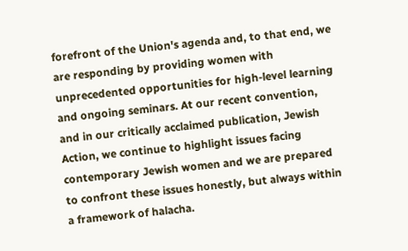forefront of the Union's agenda and, to that end, we are responding by providing women with unprecedented opportunities for high-level learning and ongoing seminars. At our recent convention, and in our critically acclaimed publication, Jewish Action, we continue to highlight issues facing contemporary Jewish women and we are prepared to confront these issues honestly, but always within a framework of halacha.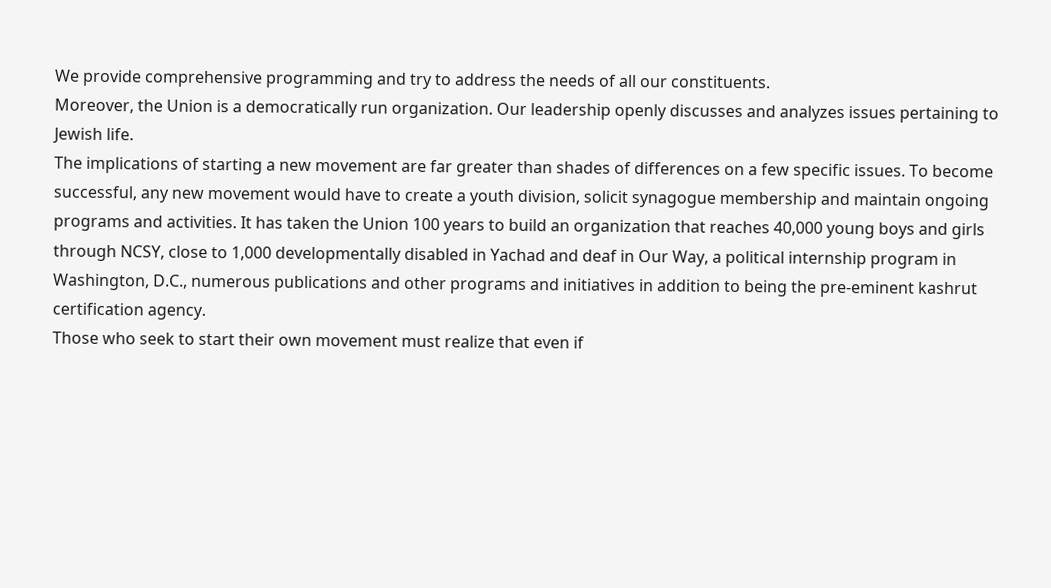We provide comprehensive programming and try to address the needs of all our constituents.
Moreover, the Union is a democratically run organization. Our leadership openly discusses and analyzes issues pertaining to Jewish life.
The implications of starting a new movement are far greater than shades of differences on a few specific issues. To become successful, any new movement would have to create a youth division, solicit synagogue membership and maintain ongoing programs and activities. It has taken the Union 100 years to build an organization that reaches 40,000 young boys and girls through NCSY, close to 1,000 developmentally disabled in Yachad and deaf in Our Way, a political internship program in Washington, D.C., numerous publications and other programs and initiatives in addition to being the pre-eminent kashrut certification agency.
Those who seek to start their own movement must realize that even if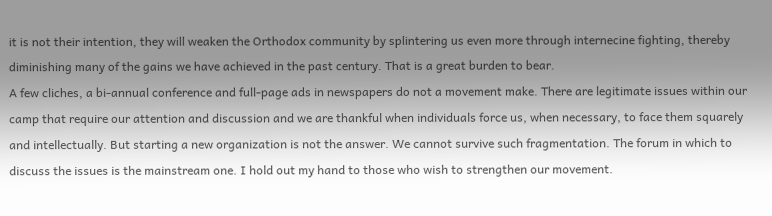it is not their intention, they will weaken the Orthodox community by splintering us even more through internecine fighting, thereby diminishing many of the gains we have achieved in the past century. That is a great burden to bear.
A few cliches, a bi-annual conference and full-page ads in newspapers do not a movement make. There are legitimate issues within our camp that require our attention and discussion and we are thankful when individuals force us, when necessary, to face them squarely and intellectually. But starting a new organization is not the answer. We cannot survive such fragmentation. The forum in which to discuss the issues is the mainstream one. I hold out my hand to those who wish to strengthen our movement.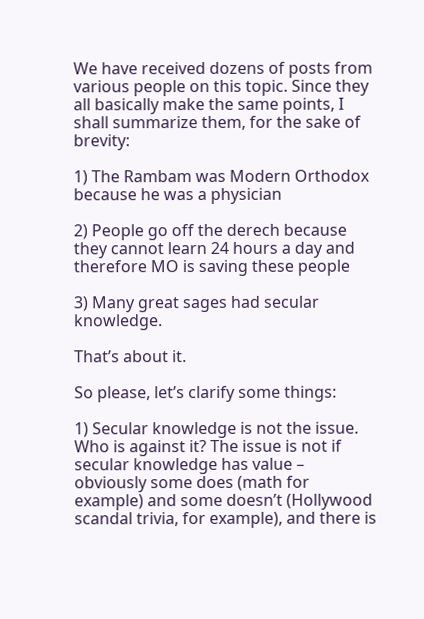We have received dozens of posts from various people on this topic. Since they all basically make the same points, I shall summarize them, for the sake of brevity:

1) The Rambam was Modern Orthodox because he was a physician

2) People go off the derech because they cannot learn 24 hours a day and therefore MO is saving these people

3) Many great sages had secular knowledge.

That’s about it.

So please, let’s clarify some things:

1) Secular knowledge is not the issue. Who is against it? The issue is not if secular knowledge has value – obviously some does (math for example) and some doesn’t (Hollywood scandal trivia, for example), and there is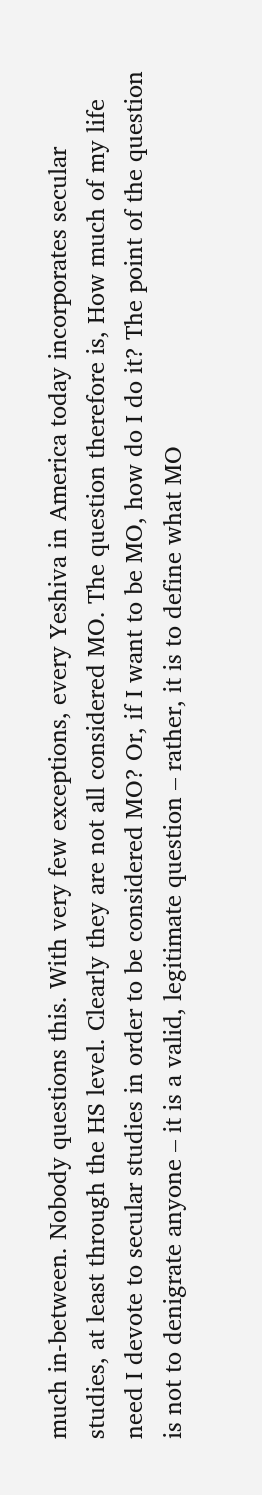much in-between. Nobody questions this. With very few exceptions, every Yeshiva in America today incorporates secular studies, at least through the HS level. Clearly they are not all considered MO. The question therefore is, How much of my life need I devote to secular studies in order to be considered MO? Or, if I want to be MO, how do I do it? The point of the question is not to denigrate anyone – it is a valid, legitimate question – rather, it is to define what MO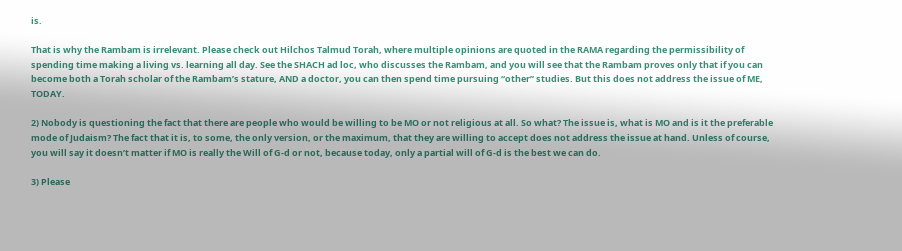is.

That is why the Rambam is irrelevant. Please check out Hilchos Talmud Torah, where multiple opinions are quoted in the RAMA regarding the permissibility of spending time making a living vs. learning all day. See the SHACH ad loc, who discusses the Rambam, and you will see that the Rambam proves only that if you can become both a Torah scholar of the Rambam’s stature, AND a doctor, you can then spend time pursuing “other” studies. But this does not address the issue of ME, TODAY.

2) Nobody is questioning the fact that there are people who would be willing to be MO or not religious at all. So what? The issue is, what is MO and is it the preferable mode of Judaism? The fact that it is, to some, the only version, or the maximum, that they are willing to accept does not address the issue at hand. Unless of course, you will say it doesn’t matter if MO is really the Will of G-d or not, because today, only a partial will of G-d is the best we can do.

3) Please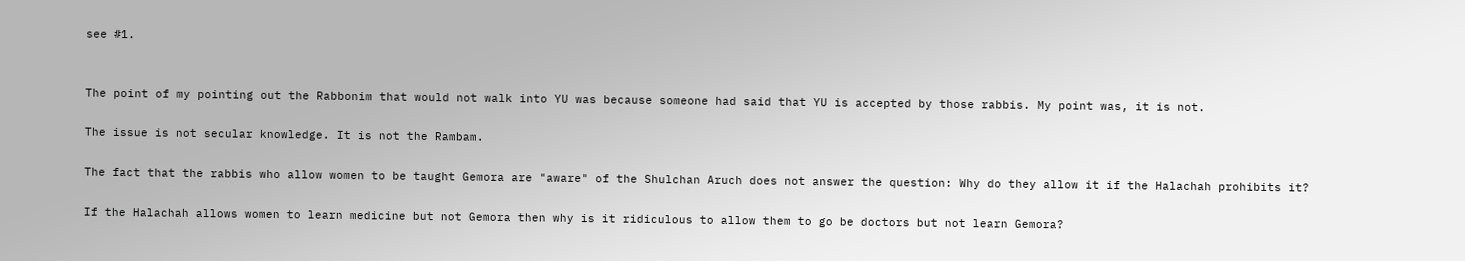see #1.


The point of my pointing out the Rabbonim that would not walk into YU was because someone had said that YU is accepted by those rabbis. My point was, it is not.

The issue is not secular knowledge. It is not the Rambam.

The fact that the rabbis who allow women to be taught Gemora are "aware" of the Shulchan Aruch does not answer the question: Why do they allow it if the Halachah prohibits it?

If the Halachah allows women to learn medicine but not Gemora then why is it ridiculous to allow them to go be doctors but not learn Gemora?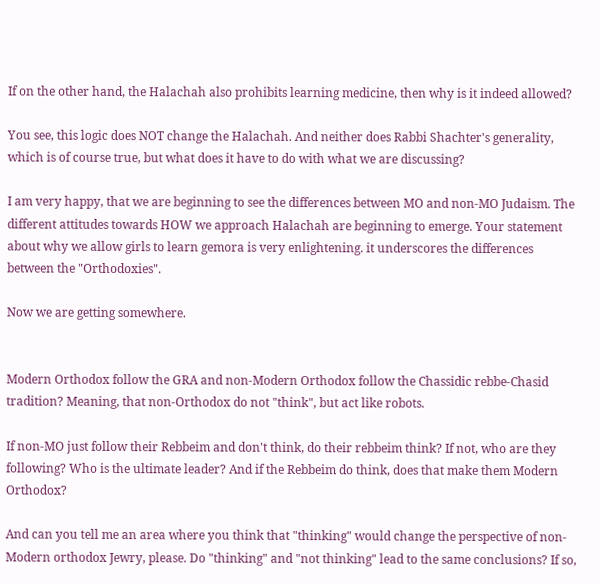If on the other hand, the Halachah also prohibits learning medicine, then why is it indeed allowed?

You see, this logic does NOT change the Halachah. And neither does Rabbi Shachter's generality, which is of course true, but what does it have to do with what we are discussing?

I am very happy, that we are beginning to see the differences between MO and non-MO Judaism. The different attitudes towards HOW we approach Halachah are beginning to emerge. Your statement about why we allow girls to learn gemora is very enlightening. it underscores the differences between the "Orthodoxies".

Now we are getting somewhere.


Modern Orthodox follow the GRA and non-Modern Orthodox follow the Chassidic rebbe-Chasid tradition? Meaning, that non-Orthodox do not "think", but act like robots.

If non-MO just follow their Rebbeim and don't think, do their rebbeim think? If not, who are they following? Who is the ultimate leader? And if the Rebbeim do think, does that make them Modern Orthodox?

And can you tell me an area where you think that "thinking" would change the perspective of non-Modern orthodox Jewry, please. Do "thinking" and "not thinking" lead to the same conclusions? If so,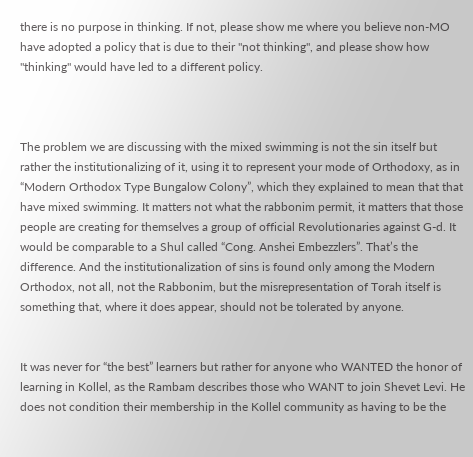there is no purpose in thinking. If not, please show me where you believe non-MO have adopted a policy that is due to their "not thinking", and please show how "thinking" would have led to a different policy.



The problem we are discussing with the mixed swimming is not the sin itself but rather the institutionalizing of it, using it to represent your mode of Orthodoxy, as in “Modern Orthodox Type Bungalow Colony”, which they explained to mean that that have mixed swimming. It matters not what the rabbonim permit, it matters that those people are creating for themselves a group of official Revolutionaries against G-d. It would be comparable to a Shul called “Cong. Anshei Embezzlers”. That’s the difference. And the institutionalization of sins is found only among the Modern Orthodox, not all, not the Rabbonim, but the misrepresentation of Torah itself is something that, where it does appear, should not be tolerated by anyone.


It was never for “the best” learners but rather for anyone who WANTED the honor of learning in Kollel, as the Rambam describes those who WANT to join Shevet Levi. He does not condition their membership in the Kollel community as having to be the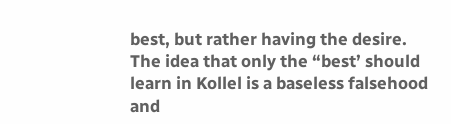best, but rather having the desire. The idea that only the “best’ should learn in Kollel is a baseless falsehood and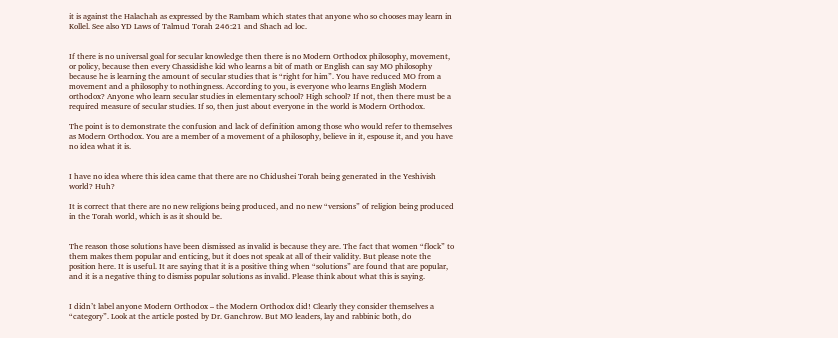it is against the Halachah as expressed by the Rambam which states that anyone who so chooses may learn in Kollel. See also YD Laws of Talmud Torah 246:21 and Shach ad loc.


If there is no universal goal for secular knowledge then there is no Modern Orthodox philosophy, movement, or policy, because then every Chassidishe kid who learns a bit of math or English can say MO philosophy because he is learning the amount of secular studies that is “right for him”. You have reduced MO from a movement and a philosophy to nothingness. According to you, is everyone who learns English Modern orthodox? Anyone who learn secular studies in elementary school? High school? If not, then there must be a required measure of secular studies. If so, then just about everyone in the world is Modern Orthodox.

The point is to demonstrate the confusion and lack of definition among those who would refer to themselves as Modern Orthodox. You are a member of a movement of a philosophy, believe in it, espouse it, and you have no idea what it is.


I have no idea where this idea came that there are no Chidushei Torah being generated in the Yeshivish world? Huh?

It is correct that there are no new religions being produced, and no new “versions” of religion being produced in the Torah world, which is as it should be.


The reason those solutions have been dismissed as invalid is because they are. The fact that women “flock” to them makes them popular and enticing, but it does not speak at all of their validity. But please note the position here. It is useful. It are saying that it is a positive thing when “solutions” are found that are popular, and it is a negative thing to dismiss popular solutions as invalid. Please think about what this is saying.


I didn’t label anyone Modern Orthodox – the Modern Orthodox did! Clearly they consider themselves a “category”. Look at the article posted by Dr. Ganchrow. But MO leaders, lay and rabbinic both, do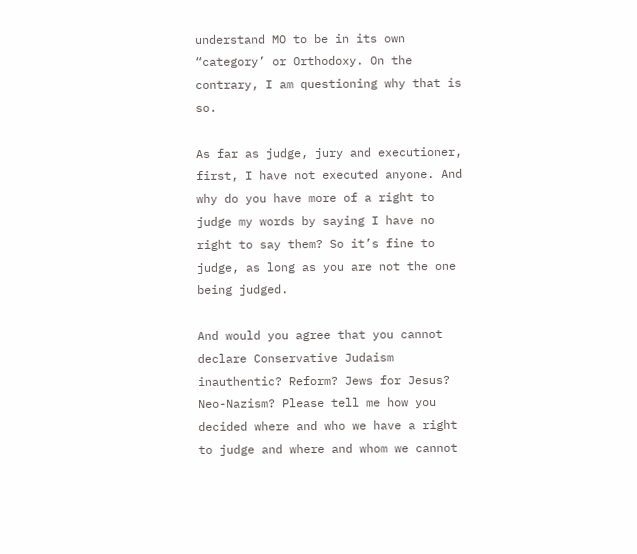understand MO to be in its own “category’ or Orthodoxy. On the contrary, I am questioning why that is so.

As far as judge, jury and executioner, first, I have not executed anyone. And why do you have more of a right to judge my words by saying I have no right to say them? So it’s fine to judge, as long as you are not the one being judged.

And would you agree that you cannot declare Conservative Judaism inauthentic? Reform? Jews for Jesus? Neo-Nazism? Please tell me how you decided where and who we have a right to judge and where and whom we cannot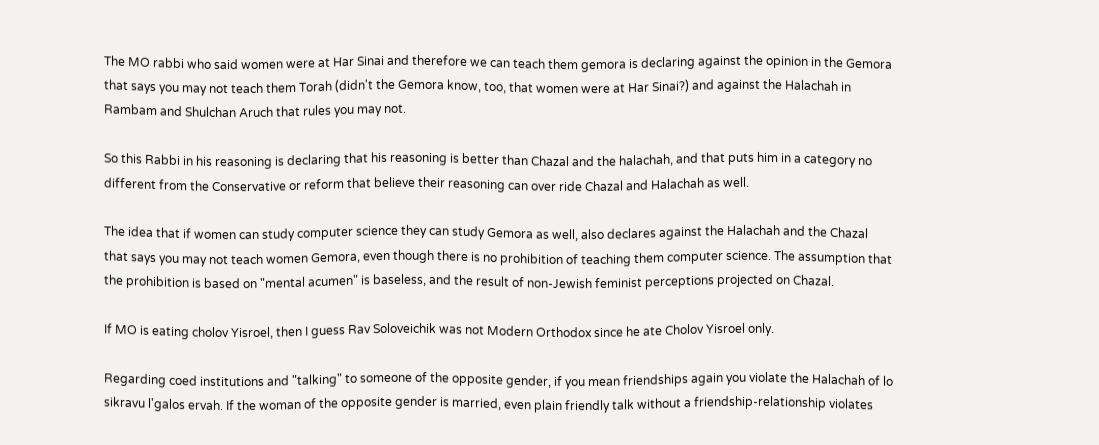The MO rabbi who said women were at Har Sinai and therefore we can teach them gemora is declaring against the opinion in the Gemora that says you may not teach them Torah (didn't the Gemora know, too, that women were at Har Sinai?) and against the Halachah in Rambam and Shulchan Aruch that rules you may not.

So this Rabbi in his reasoning is declaring that his reasoning is better than Chazal and the halachah, and that puts him in a category no different from the Conservative or reform that believe their reasoning can over ride Chazal and Halachah as well.

The idea that if women can study computer science they can study Gemora as well, also declares against the Halachah and the Chazal that says you may not teach women Gemora, even though there is no prohibition of teaching them computer science. The assumption that the prohibition is based on "mental acumen" is baseless, and the result of non-Jewish feminist perceptions projected on Chazal.

If MO is eating cholov Yisroel, then I guess Rav Soloveichik was not Modern Orthodox since he ate Cholov Yisroel only.

Regarding coed institutions and "talking" to someone of the opposite gender, if you mean friendships again you violate the Halachah of lo sikravu l'galos ervah. If the woman of the opposite gender is married, even plain friendly talk without a friendship-relationship violates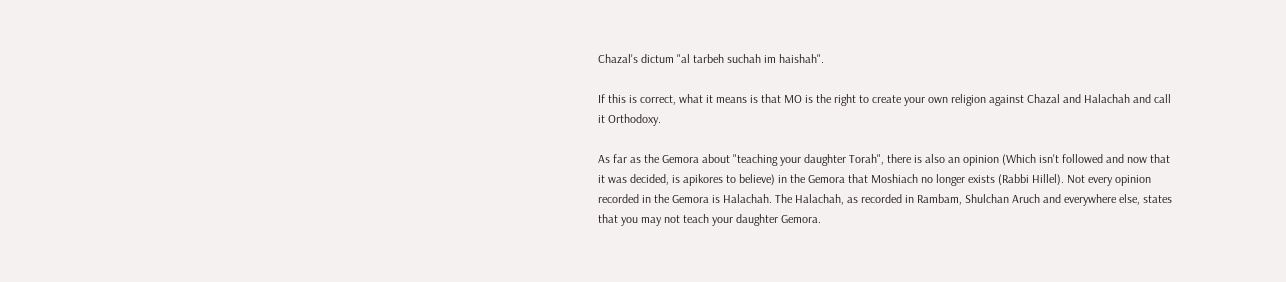Chazal's dictum "al tarbeh suchah im haishah".

If this is correct, what it means is that MO is the right to create your own religion against Chazal and Halachah and call it Orthodoxy.

As far as the Gemora about "teaching your daughter Torah", there is also an opinion (Which isn't followed and now that it was decided, is apikores to believe) in the Gemora that Moshiach no longer exists (Rabbi Hillel). Not every opinion recorded in the Gemora is Halachah. The Halachah, as recorded in Rambam, Shulchan Aruch and everywhere else, states that you may not teach your daughter Gemora.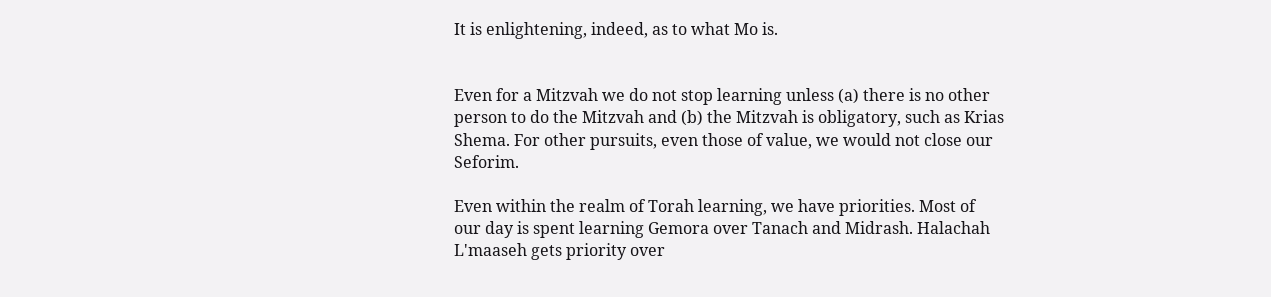It is enlightening, indeed, as to what Mo is.


Even for a Mitzvah we do not stop learning unless (a) there is no other person to do the Mitzvah and (b) the Mitzvah is obligatory, such as Krias Shema. For other pursuits, even those of value, we would not close our Seforim.

Even within the realm of Torah learning, we have priorities. Most of our day is spent learning Gemora over Tanach and Midrash. Halachah L'maaseh gets priority over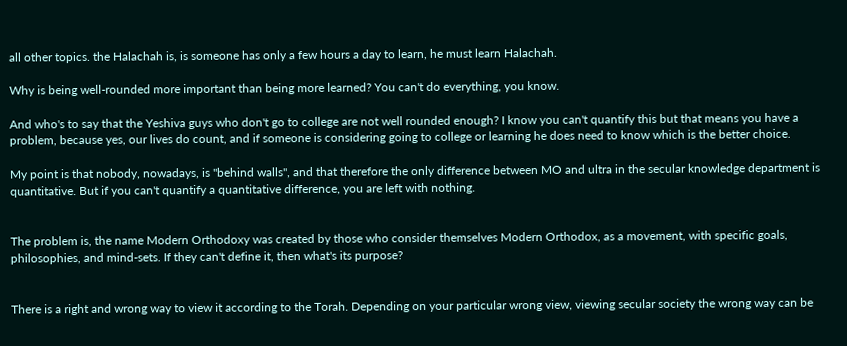all other topics. the Halachah is, is someone has only a few hours a day to learn, he must learn Halachah.

Why is being well-rounded more important than being more learned? You can't do everything, you know.

And who's to say that the Yeshiva guys who don't go to college are not well rounded enough? I know you can't quantify this but that means you have a problem, because yes, our lives do count, and if someone is considering going to college or learning he does need to know which is the better choice.

My point is that nobody, nowadays, is "behind walls", and that therefore the only difference between MO and ultra in the secular knowledge department is quantitative. But if you can't quantify a quantitative difference, you are left with nothing.


The problem is, the name Modern Orthodoxy was created by those who consider themselves Modern Orthodox, as a movement, with specific goals, philosophies, and mind-sets. If they can't define it, then what's its purpose?


There is a right and wrong way to view it according to the Torah. Depending on your particular wrong view, viewing secular society the wrong way can be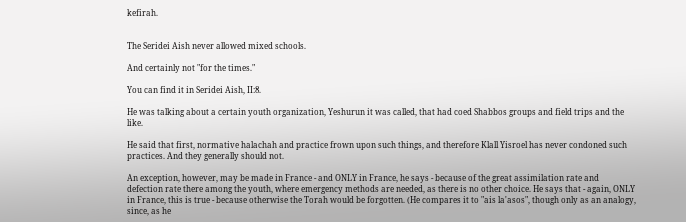kefirah.


The Seridei Aish never allowed mixed schools.

And certainly not "for the times."

You can find it in Seridei Aish, II:8.

He was talking about a certain youth organization, Yeshurun it was called, that had coed Shabbos groups and field trips and the like.

He said that first, normative halachah and practice frown upon such things, and therefore Klall Yisroel has never condoned such practices. And they generally should not.

An exception, however, may be made in France - and ONLY in France, he says - because of the great assimilation rate and defection rate there among the youth, where emergency methods are needed, as there is no other choice. He says that - again, ONLY in France, this is true - because otherwise the Torah would be forgotten. (He compares it to "ais la'asos", though only as an analogy, since, as he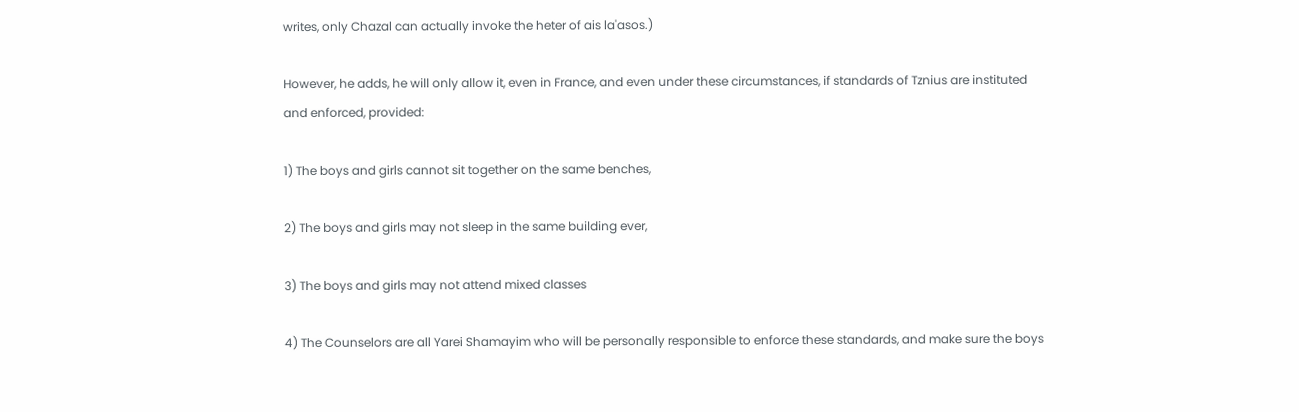writes, only Chazal can actually invoke the heter of ais la'asos.)

However, he adds, he will only allow it, even in France, and even under these circumstances, if standards of Tznius are instituted and enforced, provided:

1) The boys and girls cannot sit together on the same benches,

2) The boys and girls may not sleep in the same building ever,

3) The boys and girls may not attend mixed classes

4) The Counselors are all Yarei Shamayim who will be personally responsible to enforce these standards, and make sure the boys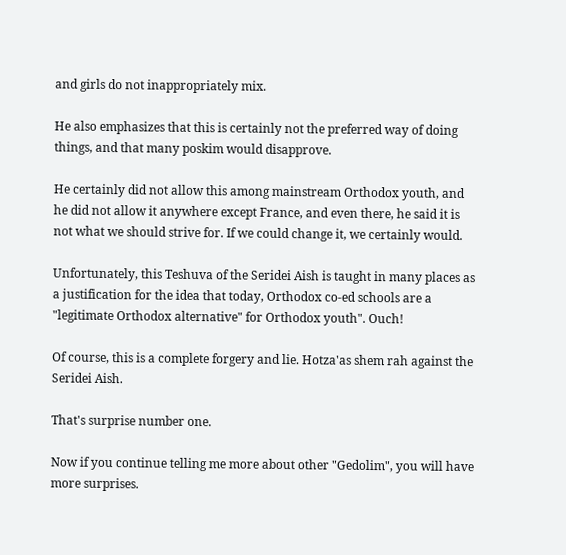and girls do not inappropriately mix.

He also emphasizes that this is certainly not the preferred way of doing things, and that many poskim would disapprove.

He certainly did not allow this among mainstream Orthodox youth, and he did not allow it anywhere except France, and even there, he said it is not what we should strive for. If we could change it, we certainly would.

Unfortunately, this Teshuva of the Seridei Aish is taught in many places as a justification for the idea that today, Orthodox co-ed schools are a "legitimate Orthodox alternative" for Orthodox youth". Ouch!

Of course, this is a complete forgery and lie. Hotza'as shem rah against the Seridei Aish.

That's surprise number one.

Now if you continue telling me more about other "Gedolim", you will have more surprises.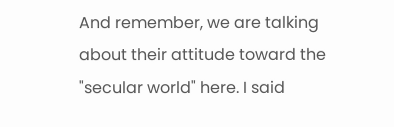And remember, we are talking about their attitude toward the "secular world" here. I said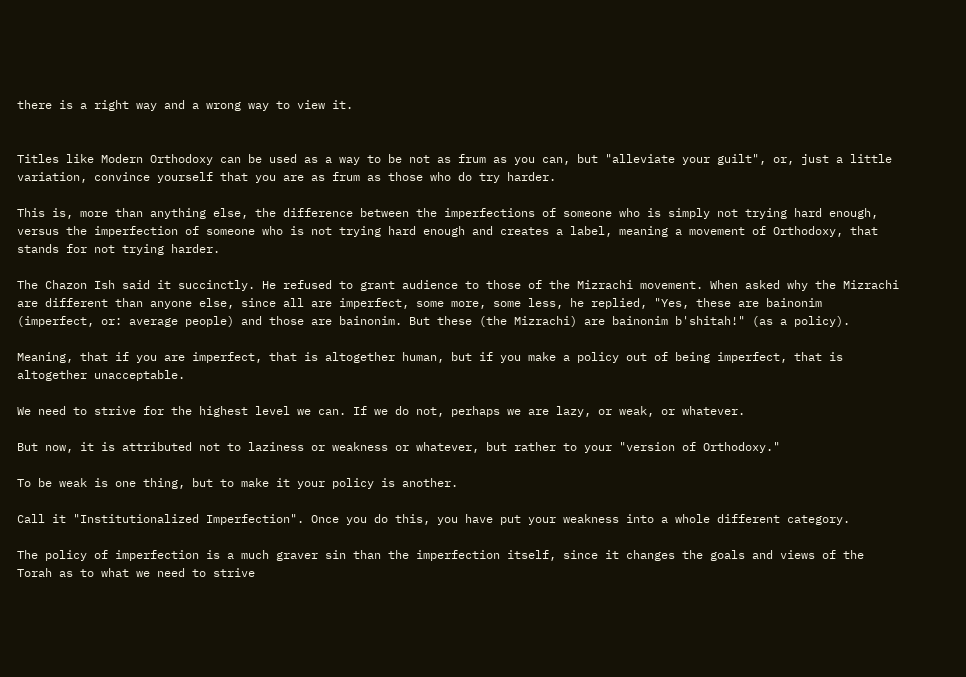there is a right way and a wrong way to view it.


Titles like Modern Orthodoxy can be used as a way to be not as frum as you can, but "alleviate your guilt", or, just a little variation, convince yourself that you are as frum as those who do try harder.

This is, more than anything else, the difference between the imperfections of someone who is simply not trying hard enough, versus the imperfection of someone who is not trying hard enough and creates a label, meaning a movement of Orthodoxy, that stands for not trying harder.

The Chazon Ish said it succinctly. He refused to grant audience to those of the Mizrachi movement. When asked why the Mizrachi are different than anyone else, since all are imperfect, some more, some less, he replied, "Yes, these are bainonim (imperfect, or: average people) and those are bainonim. But these (the Mizrachi) are bainonim b'shitah!" (as a policy).

Meaning, that if you are imperfect, that is altogether human, but if you make a policy out of being imperfect, that is altogether unacceptable.

We need to strive for the highest level we can. If we do not, perhaps we are lazy, or weak, or whatever.

But now, it is attributed not to laziness or weakness or whatever, but rather to your "version of Orthodoxy."

To be weak is one thing, but to make it your policy is another.

Call it "Institutionalized Imperfection". Once you do this, you have put your weakness into a whole different category.

The policy of imperfection is a much graver sin than the imperfection itself, since it changes the goals and views of the Torah as to what we need to strive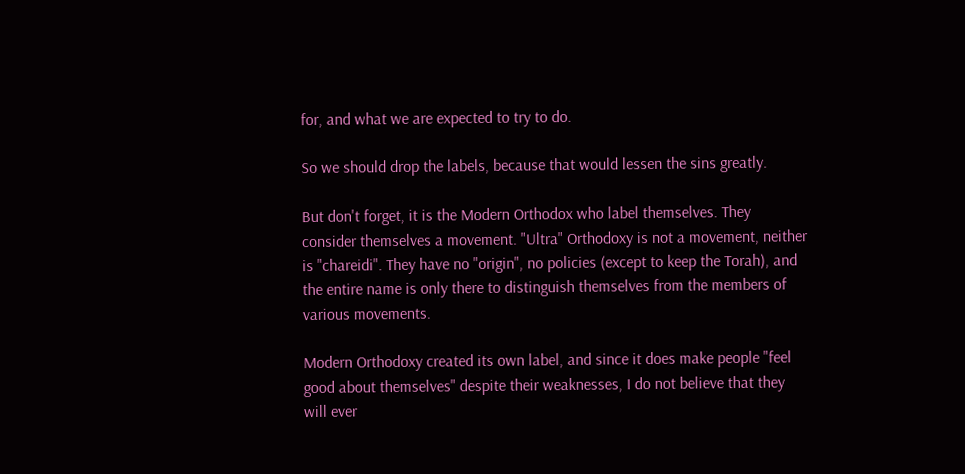for, and what we are expected to try to do.

So we should drop the labels, because that would lessen the sins greatly.

But don't forget, it is the Modern Orthodox who label themselves. They consider themselves a movement. "Ultra" Orthodoxy is not a movement, neither is "chareidi". They have no "origin", no policies (except to keep the Torah), and the entire name is only there to distinguish themselves from the members of various movements.

Modern Orthodoxy created its own label, and since it does make people "feel good about themselves" despite their weaknesses, I do not believe that they will ever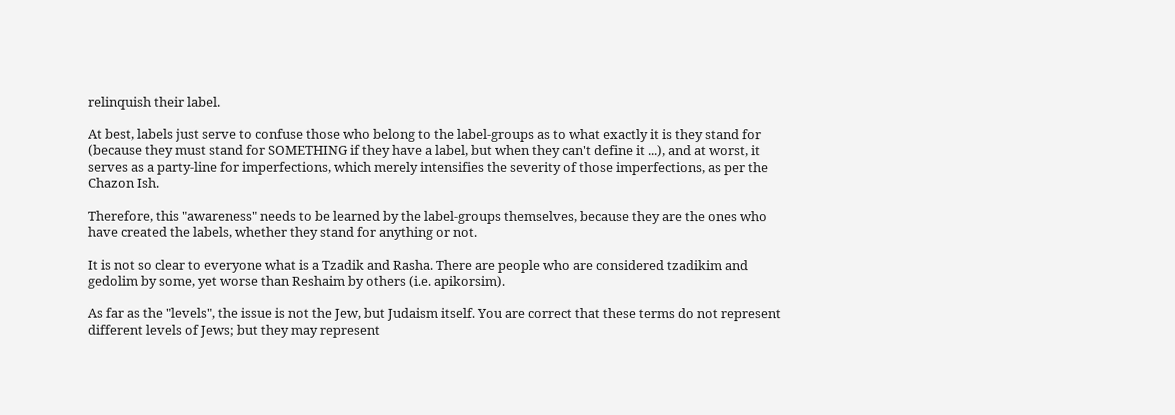relinquish their label.

At best, labels just serve to confuse those who belong to the label-groups as to what exactly it is they stand for (because they must stand for SOMETHING if they have a label, but when they can't define it ...), and at worst, it serves as a party-line for imperfections, which merely intensifies the severity of those imperfections, as per the Chazon Ish.

Therefore, this "awareness" needs to be learned by the label-groups themselves, because they are the ones who have created the labels, whether they stand for anything or not.

It is not so clear to everyone what is a Tzadik and Rasha. There are people who are considered tzadikim and gedolim by some, yet worse than Reshaim by others (i.e. apikorsim).

As far as the "levels", the issue is not the Jew, but Judaism itself. You are correct that these terms do not represent different levels of Jews; but they may represent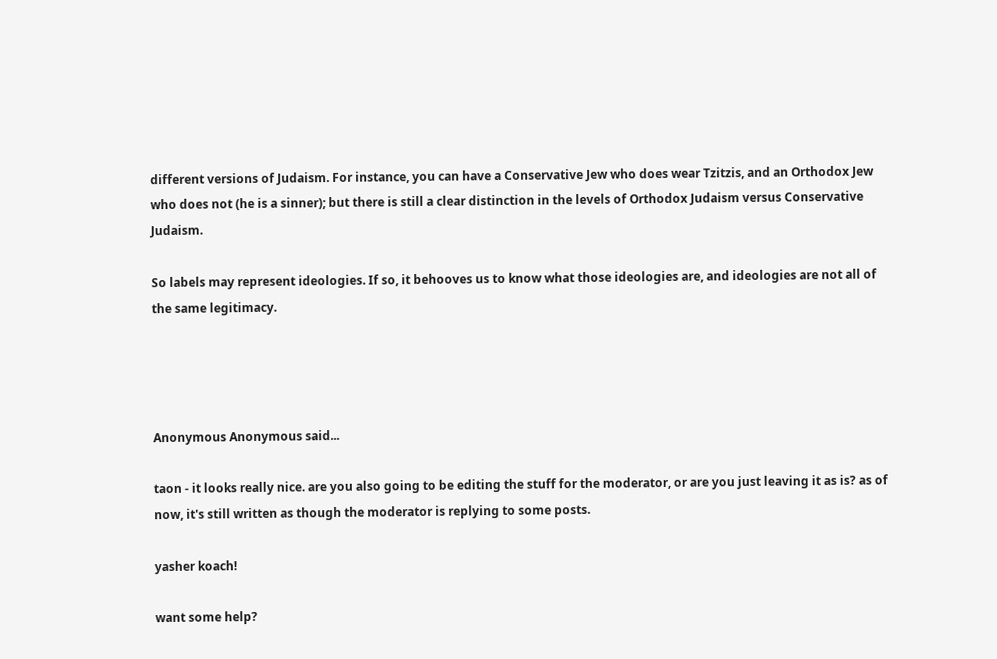different versions of Judaism. For instance, you can have a Conservative Jew who does wear Tzitzis, and an Orthodox Jew who does not (he is a sinner); but there is still a clear distinction in the levels of Orthodox Judaism versus Conservative Judaism.

So labels may represent ideologies. If so, it behooves us to know what those ideologies are, and ideologies are not all of the same legitimacy.




Anonymous Anonymous said...

taon - it looks really nice. are you also going to be editing the stuff for the moderator, or are you just leaving it as is? as of now, it's still written as though the moderator is replying to some posts.

yasher koach!

want some help?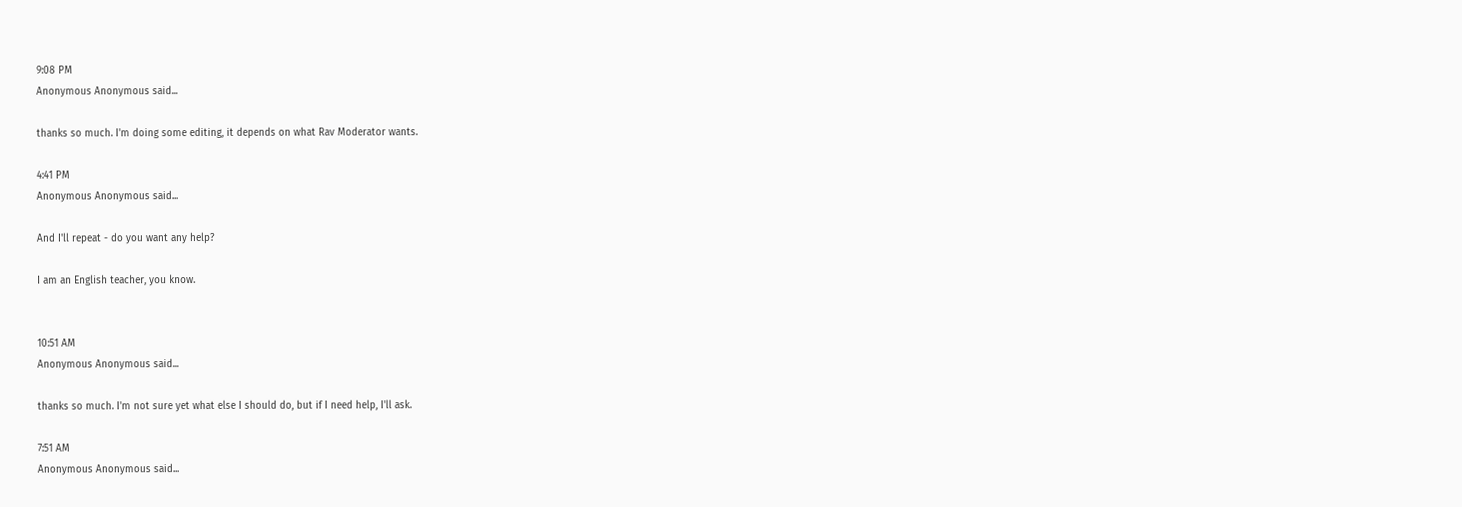9:08 PM
Anonymous Anonymous said...

thanks so much. I'm doing some editing, it depends on what Rav Moderator wants.

4:41 PM
Anonymous Anonymous said...

And I'll repeat - do you want any help?

I am an English teacher, you know.


10:51 AM
Anonymous Anonymous said...

thanks so much. I'm not sure yet what else I should do, but if I need help, I'll ask.

7:51 AM
Anonymous Anonymous said...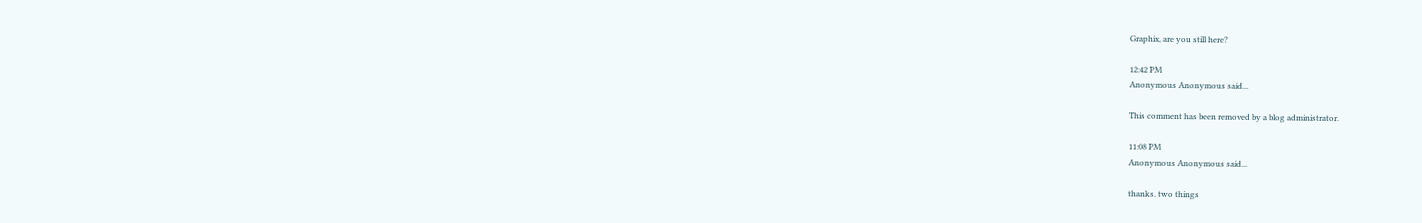Graphix, are you still here?

12:42 PM
Anonymous Anonymous said...

This comment has been removed by a blog administrator.

11:08 PM
Anonymous Anonymous said...

thanks. two things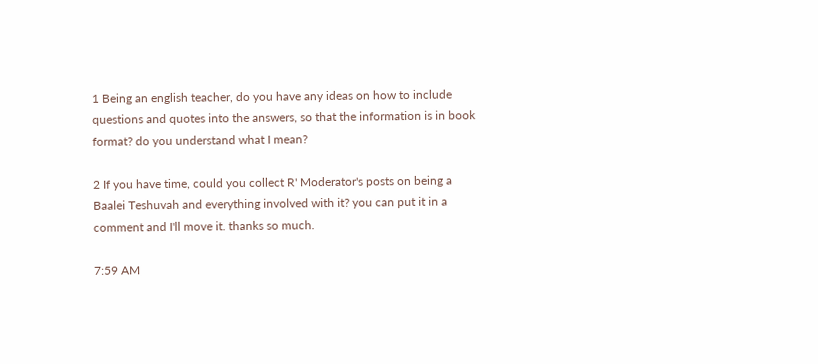1 Being an english teacher, do you have any ideas on how to include questions and quotes into the answers, so that the information is in book format? do you understand what I mean?

2 If you have time, could you collect R' Moderator's posts on being a Baalei Teshuvah and everything involved with it? you can put it in a comment and I'll move it. thanks so much.

7:59 AM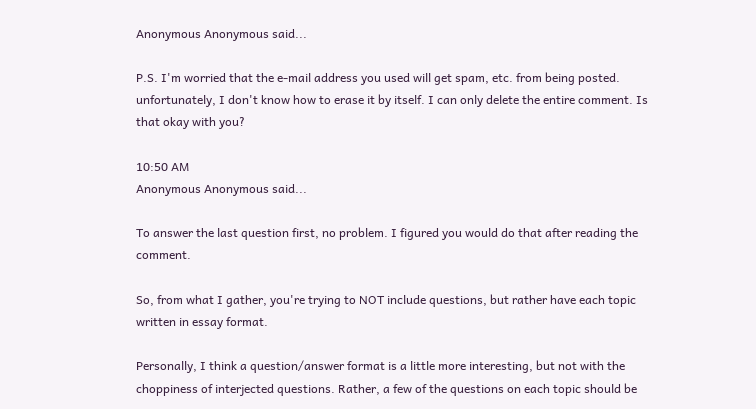Anonymous Anonymous said...

P.S. I'm worried that the e-mail address you used will get spam, etc. from being posted. unfortunately, I don't know how to erase it by itself. I can only delete the entire comment. Is that okay with you?

10:50 AM
Anonymous Anonymous said...

To answer the last question first, no problem. I figured you would do that after reading the comment.

So, from what I gather, you're trying to NOT include questions, but rather have each topic written in essay format.

Personally, I think a question/answer format is a little more interesting, but not with the choppiness of interjected questions. Rather, a few of the questions on each topic should be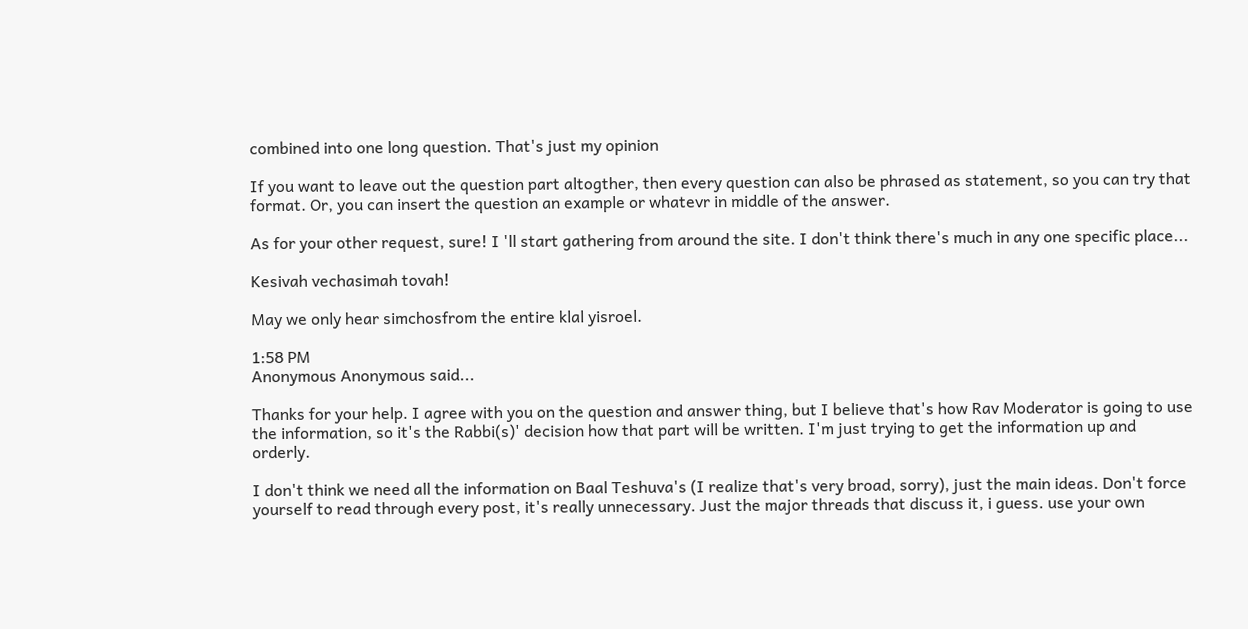combined into one long question. That's just my opinion

If you want to leave out the question part altogther, then every question can also be phrased as statement, so you can try that format. Or, you can insert the question an example or whatevr in middle of the answer.

As for your other request, sure! I 'll start gathering from around the site. I don't think there's much in any one specific place...

Kesivah vechasimah tovah!

May we only hear simchosfrom the entire klal yisroel.

1:58 PM
Anonymous Anonymous said...

Thanks for your help. I agree with you on the question and answer thing, but I believe that's how Rav Moderator is going to use the information, so it's the Rabbi(s)' decision how that part will be written. I'm just trying to get the information up and orderly.

I don't think we need all the information on Baal Teshuva's (I realize that's very broad, sorry), just the main ideas. Don't force yourself to read through every post, it's really unnecessary. Just the major threads that discuss it, i guess. use your own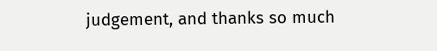judgement, and thanks so much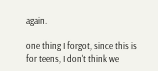again.

one thing I forgot, since this is for teens, I don't think we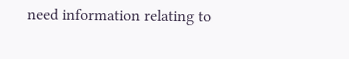need information relating to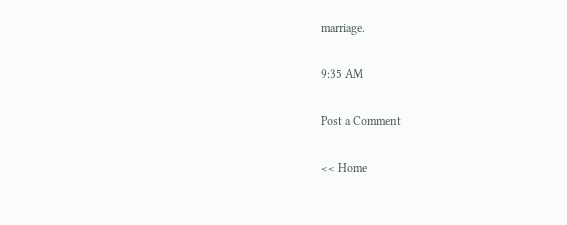marriage.

9:35 AM

Post a Comment

<< Home